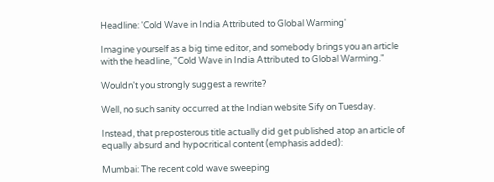Headline: 'Cold Wave in India Attributed to Global Warming'

Imagine yourself as a big time editor, and somebody brings you an article with the headline, "Cold Wave in India Attributed to Global Warming."

Wouldn't you strongly suggest a rewrite?

Well, no such sanity occurred at the Indian website Sify on Tuesday.

Instead, that preposterous title actually did get published atop an article of equally absurd and hypocritical content (emphasis added):

Mumbai: The recent cold wave sweeping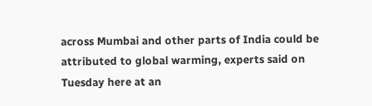across Mumbai and other parts of India could be attributed to global warming, experts said on Tuesday here at an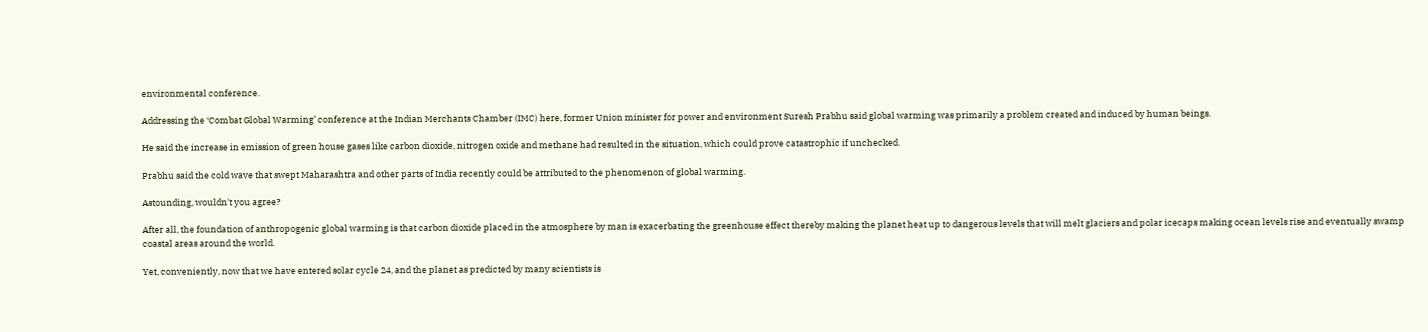environmental conference.

Addressing the ‘Combat Global Warming’ conference at the Indian Merchants Chamber (IMC) here, former Union minister for power and environment Suresh Prabhu said global warming was primarily a problem created and induced by human beings.

He said the increase in emission of green house gases like carbon dioxide, nitrogen oxide and methane had resulted in the situation, which could prove catastrophic if unchecked.

Prabhu said the cold wave that swept Maharashtra and other parts of India recently could be attributed to the phenomenon of global warming.

Astounding, wouldn't you agree?

After all, the foundation of anthropogenic global warming is that carbon dioxide placed in the atmosphere by man is exacerbating the greenhouse effect thereby making the planet heat up to dangerous levels that will melt glaciers and polar icecaps making ocean levels rise and eventually swamp coastal areas around the world.

Yet, conveniently, now that we have entered solar cycle 24, and the planet as predicted by many scientists is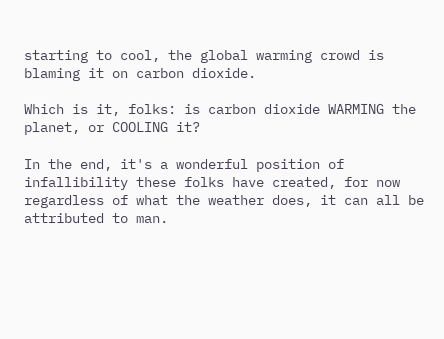starting to cool, the global warming crowd is blaming it on carbon dioxide.

Which is it, folks: is carbon dioxide WARMING the planet, or COOLING it?

In the end, it's a wonderful position of infallibility these folks have created, for now regardless of what the weather does, it can all be attributed to man.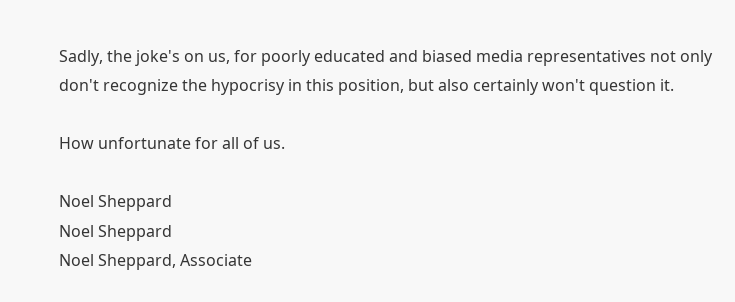Sadly, the joke's on us, for poorly educated and biased media representatives not only don't recognize the hypocrisy in this position, but also certainly won't question it.

How unfortunate for all of us.

Noel Sheppard
Noel Sheppard
Noel Sheppard, Associate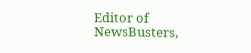Editor of NewsBusters,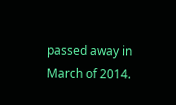passed away in March of 2014.